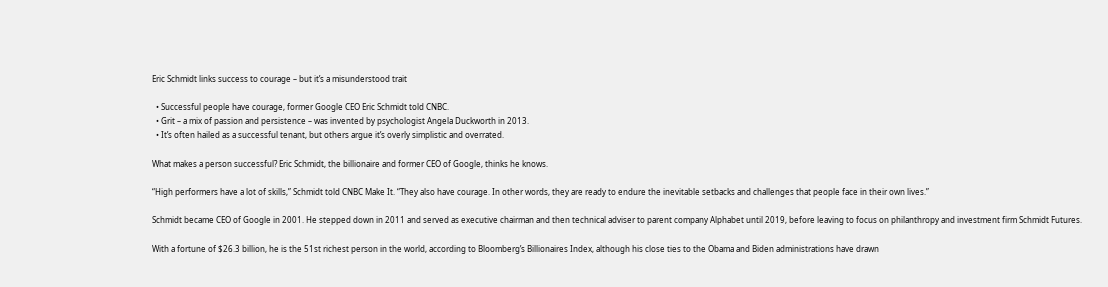Eric Schmidt links success to courage – but it’s a misunderstood trait

  • Successful people have courage, former Google CEO Eric Schmidt told CNBC.
  • Grit – a mix of passion and persistence – was invented by psychologist Angela Duckworth in 2013.
  • It’s often hailed as a successful tenant, but others argue it’s overly simplistic and overrated.

What makes a person successful? Eric Schmidt, the billionaire and former CEO of Google, thinks he knows.

“High performers have a lot of skills,” Schmidt told CNBC Make It. “They also have courage. In other words, they are ready to endure the inevitable setbacks and challenges that people face in their own lives.”

Schmidt became CEO of Google in 2001. He stepped down in 2011 and served as executive chairman and then technical adviser to parent company Alphabet until 2019, before leaving to focus on philanthropy and investment firm Schmidt Futures.

With a fortune of $26.3 billion, he is the 51st richest person in the world, according to Bloomberg’s Billionaires Index, although his close ties to the Obama and Biden administrations have drawn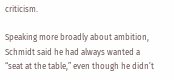criticism.

Speaking more broadly about ambition, Schmidt said he had always wanted a “seat at the table,” even though he didn’t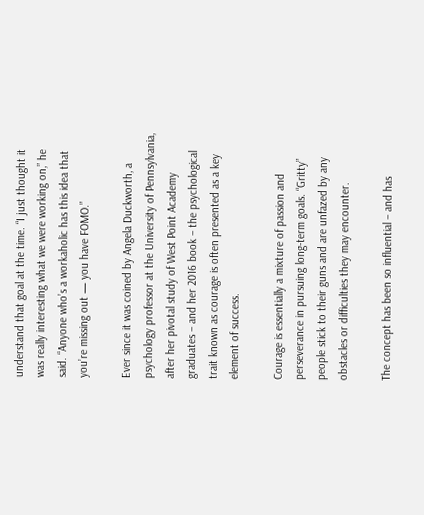understand that goal at the time. “I just thought it was really interesting what we were working on,” he said. “Anyone who’s a workaholic has this idea that you’re missing out — you have FOMO.”

Ever since it was coined by Angela Duckworth, a psychology professor at the University of Pennsylvania, after her pivotal study of West Point Academy graduates – and her 2016 book – the psychological trait known as courage is often presented as a key element of success.

Courage is essentially a mixture of passion and perseverance in pursuing long-term goals. “Gritty” people stick to their guns and are unfazed by any obstacles or difficulties they may encounter.

The concept has been so influential – and has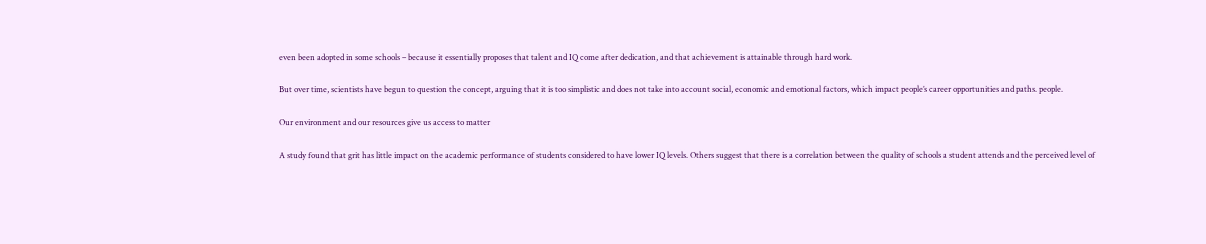even been adopted in some schools – because it essentially proposes that talent and IQ come after dedication, and that achievement is attainable through hard work.

But over time, scientists have begun to question the concept, arguing that it is too simplistic and does not take into account social, economic and emotional factors, which impact people’s career opportunities and paths. people.

Our environment and our resources give us access to matter

A study found that grit has little impact on the academic performance of students considered to have lower IQ levels. Others suggest that there is a correlation between the quality of schools a student attends and the perceived level of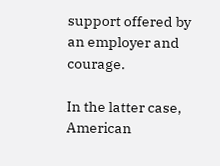support offered by an employer and courage.

In the latter case, American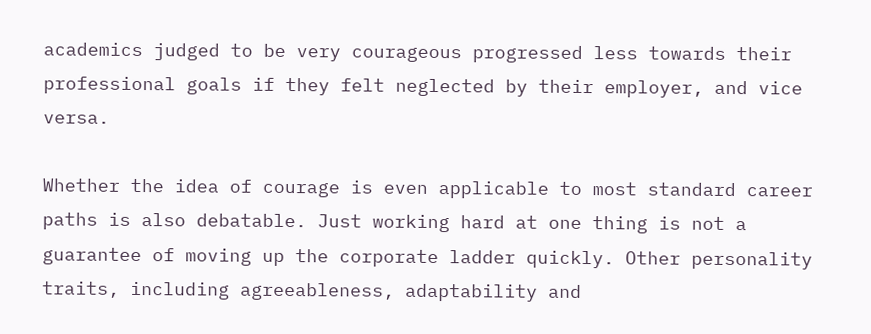academics judged to be very courageous progressed less towards their professional goals if they felt neglected by their employer, and vice versa.

Whether the idea of courage is even applicable to most standard career paths is also debatable. Just working hard at one thing is not a guarantee of moving up the corporate ladder quickly. Other personality traits, including agreeableness, adaptability and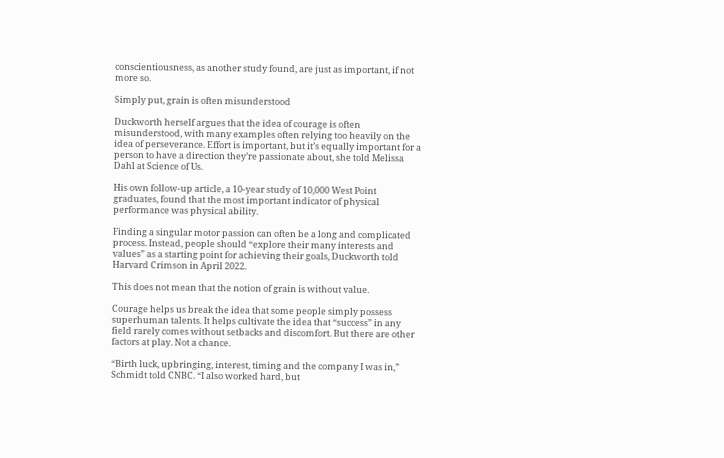conscientiousness, as another study found, are just as important, if not more so.

Simply put, grain is often misunderstood

Duckworth herself argues that the idea of courage is often misunderstood, with many examples often relying too heavily on the idea of perseverance. Effort is important, but it’s equally important for a person to have a direction they’re passionate about, she told Melissa Dahl at Science of Us.

His own follow-up article, a 10-year study of 10,000 West Point graduates, found that the most important indicator of physical performance was physical ability.

Finding a singular motor passion can often be a long and complicated process. Instead, people should “explore their many interests and values” as a starting point for achieving their goals, Duckworth told Harvard Crimson in April 2022.

This does not mean that the notion of grain is without value.

Courage helps us break the idea that some people simply possess superhuman talents. It helps cultivate the idea that “success” in any field rarely comes without setbacks and discomfort. But there are other factors at play. Not a chance.

“Birth luck, upbringing, interest, timing and the company I was in,” Schmidt told CNBC. “I also worked hard, but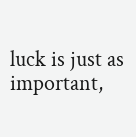luck is just as important,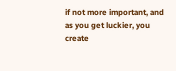if not more important, and as you get luckier, you create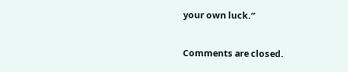your own luck.”

Comments are closed.